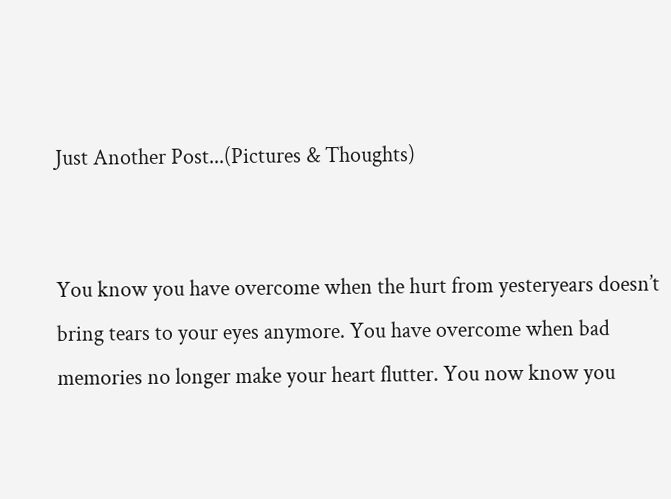Just Another Post...(Pictures & Thoughts)


You know you have overcome when the hurt from yesteryears doesn’t bring tears to your eyes anymore. You have overcome when bad memories no longer make your heart flutter. You now know you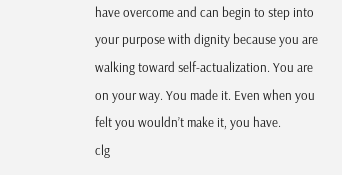have overcome and can begin to step into your purpose with dignity because you are walking toward self-actualization. You are on your way. You made it. Even when you felt you wouldn’t make it, you have.
clg